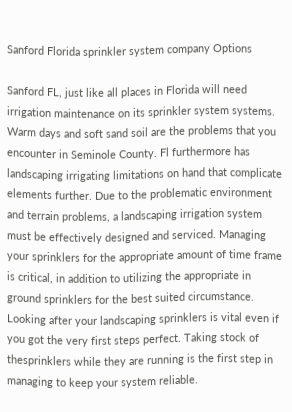Sanford Florida sprinkler system company Options

Sanford FL, just like all places in Florida will need irrigation maintenance on its sprinkler system systems. Warm days and soft sand soil are the problems that you encounter in Seminole County. Fl furthermore has landscaping irrigating limitations on hand that complicate elements further. Due to the problematic environment and terrain problems, a landscaping irrigation system must be effectively designed and serviced. Managing your sprinklers for the appropriate amount of time frame is critical, in addition to utilizing the appropriate in ground sprinklers for the best suited circumstance. Looking after your landscaping sprinklers is vital even if you got the very first steps perfect. Taking stock of thesprinklers while they are running is the first step in managing to keep your system reliable.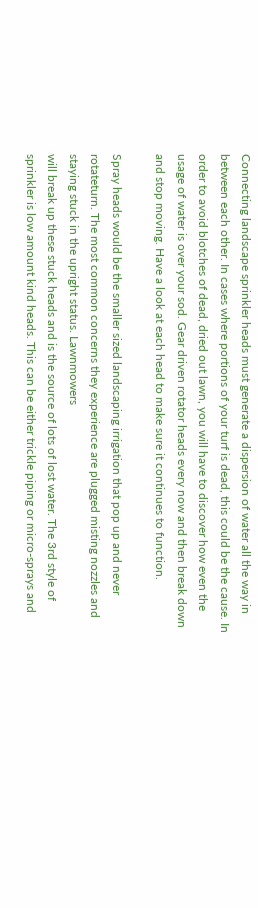Connecting landscape sprinkler heads must generate a dispersion of water all the way in between each other. In cases where portions of your turf is dead, this could be the cause. In order to avoid blotches of dead, dried out lawn, you will have to discover how even the usage of water is over your sod. Gear driven rotator heads every now and then break down and stop moving. Have a look at each head to make sure it continues to function.

Spray heads would be the smaller sized landscaping irrigation that pop up and never rotateturn. The most common concerns they experience are plugged misting nozzles and staying stuck in the upright status. Lawnmowers
will break up these stuck heads and is the source of lots of lost water. The 3rd style of sprinkler is low amount kind heads. This can be either trickle piping or micro-sprays and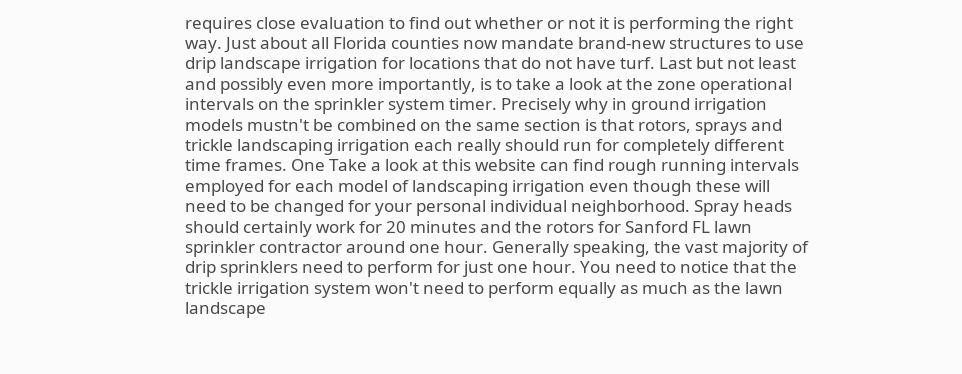requires close evaluation to find out whether or not it is performing the right way. Just about all Florida counties now mandate brand-new structures to use drip landscape irrigation for locations that do not have turf. Last but not least and possibly even more importantly, is to take a look at the zone operational intervals on the sprinkler system timer. Precisely why in ground irrigation models mustn't be combined on the same section is that rotors, sprays and trickle landscaping irrigation each really should run for completely different time frames. One Take a look at this website can find rough running intervals employed for each model of landscaping irrigation even though these will need to be changed for your personal individual neighborhood. Spray heads should certainly work for 20 minutes and the rotors for Sanford FL lawn sprinkler contractor around one hour. Generally speaking, the vast majority of drip sprinklers need to perform for just one hour. You need to notice that the trickle irrigation system won't need to perform equally as much as the lawn landscape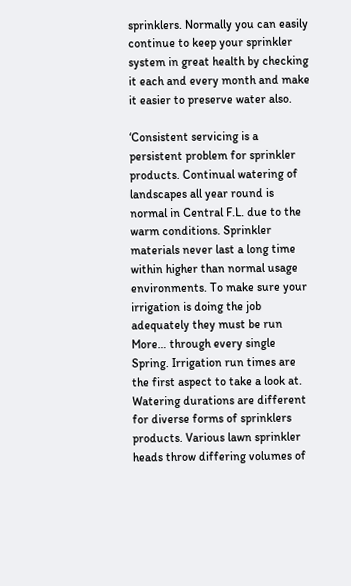sprinklers. Normally you can easily continue to keep your sprinkler system in great health by checking it each and every month and make it easier to preserve water also.

‘Consistent servicing is a persistent problem for sprinkler products. Continual watering of landscapes all year round is normal in Central F.L. due to the warm conditions. Sprinkler materials never last a long time within higher than normal usage environments. To make sure your irrigation is doing the job adequately they must be run More… through every single Spring. Irrigation run times are the first aspect to take a look at. Watering durations are different for diverse forms of sprinklers
products. Various lawn sprinkler heads throw differing volumes of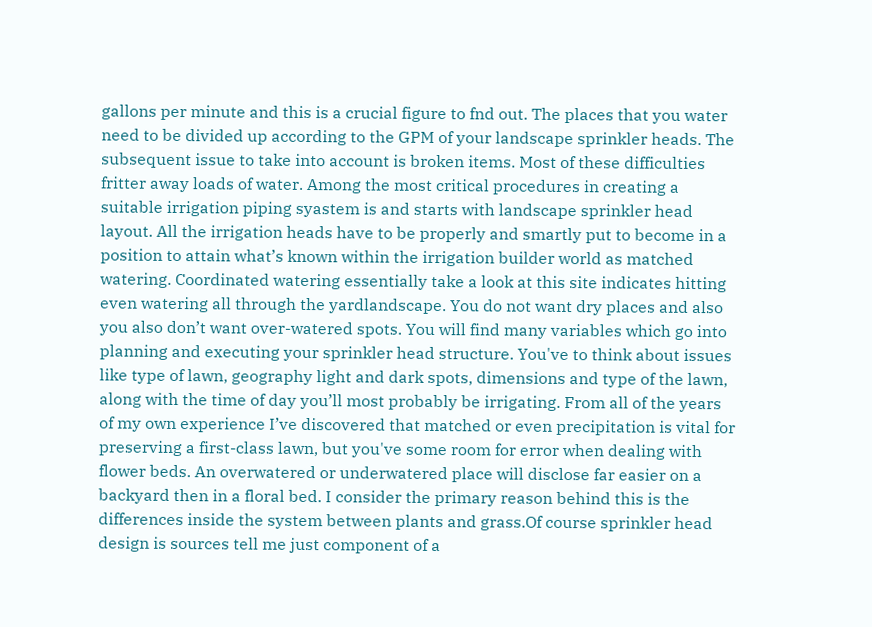gallons per minute and this is a crucial figure to fnd out. The places that you water need to be divided up according to the GPM of your landscape sprinkler heads. The subsequent issue to take into account is broken items. Most of these difficulties fritter away loads of water. Among the most critical procedures in creating a suitable irrigation piping syastem is and starts with landscape sprinkler head layout. All the irrigation heads have to be properly and smartly put to become in a position to attain what’s known within the irrigation builder world as matched watering. Coordinated watering essentially take a look at this site indicates hitting even watering all through the yardlandscape. You do not want dry places and also you also don’t want over-watered spots. You will find many variables which go into planning and executing your sprinkler head structure. You've to think about issues like type of lawn, geography light and dark spots, dimensions and type of the lawn, along with the time of day you’ll most probably be irrigating. From all of the years of my own experience I’ve discovered that matched or even precipitation is vital for preserving a first-class lawn, but you've some room for error when dealing with flower beds. An overwatered or underwatered place will disclose far easier on a backyard then in a floral bed. I consider the primary reason behind this is the differences inside the system between plants and grass.Of course sprinkler head design is sources tell me just component of a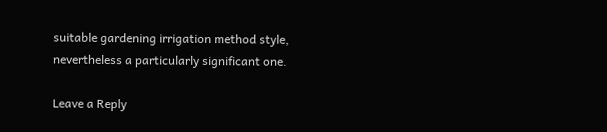suitable gardening irrigation method style, nevertheless a particularly significant one.

Leave a Reply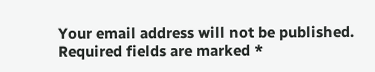Your email address will not be published. Required fields are marked *